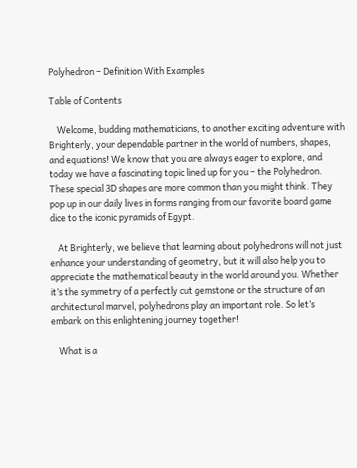Polyhedron – Definition With Examples

Table of Contents

    Welcome, budding mathematicians, to another exciting adventure with Brighterly, your dependable partner in the world of numbers, shapes, and equations! We know that you are always eager to explore, and today we have a fascinating topic lined up for you – the Polyhedron. These special 3D shapes are more common than you might think. They pop up in our daily lives in forms ranging from our favorite board game dice to the iconic pyramids of Egypt.

    At Brighterly, we believe that learning about polyhedrons will not just enhance your understanding of geometry, but it will also help you to appreciate the mathematical beauty in the world around you. Whether it’s the symmetry of a perfectly cut gemstone or the structure of an architectural marvel, polyhedrons play an important role. So let’s embark on this enlightening journey together!

    What is a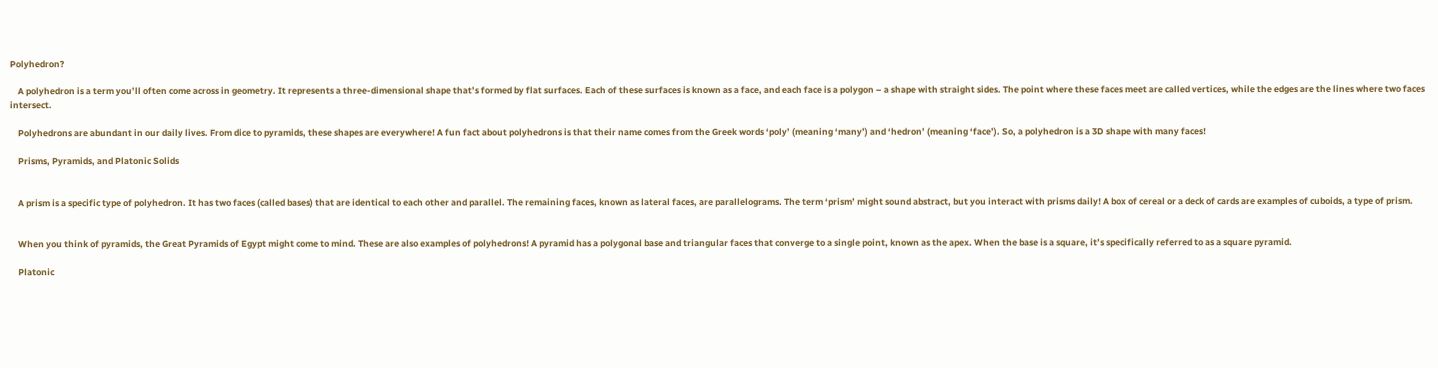Polyhedron?

    A polyhedron is a term you’ll often come across in geometry. It represents a three-dimensional shape that’s formed by flat surfaces. Each of these surfaces is known as a face, and each face is a polygon – a shape with straight sides. The point where these faces meet are called vertices, while the edges are the lines where two faces intersect.

    Polyhedrons are abundant in our daily lives. From dice to pyramids, these shapes are everywhere! A fun fact about polyhedrons is that their name comes from the Greek words ‘poly’ (meaning ‘many’) and ‘hedron’ (meaning ‘face’). So, a polyhedron is a 3D shape with many faces!

    Prisms, Pyramids, and Platonic Solids


    A prism is a specific type of polyhedron. It has two faces (called bases) that are identical to each other and parallel. The remaining faces, known as lateral faces, are parallelograms. The term ‘prism’ might sound abstract, but you interact with prisms daily! A box of cereal or a deck of cards are examples of cuboids, a type of prism.


    When you think of pyramids, the Great Pyramids of Egypt might come to mind. These are also examples of polyhedrons! A pyramid has a polygonal base and triangular faces that converge to a single point, known as the apex. When the base is a square, it’s specifically referred to as a square pyramid.

    Platonic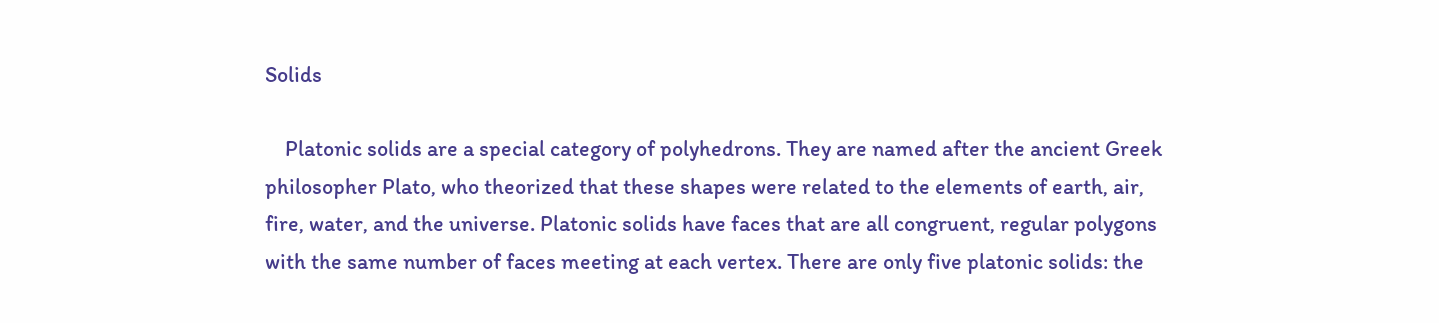Solids

    Platonic solids are a special category of polyhedrons. They are named after the ancient Greek philosopher Plato, who theorized that these shapes were related to the elements of earth, air, fire, water, and the universe. Platonic solids have faces that are all congruent, regular polygons with the same number of faces meeting at each vertex. There are only five platonic solids: the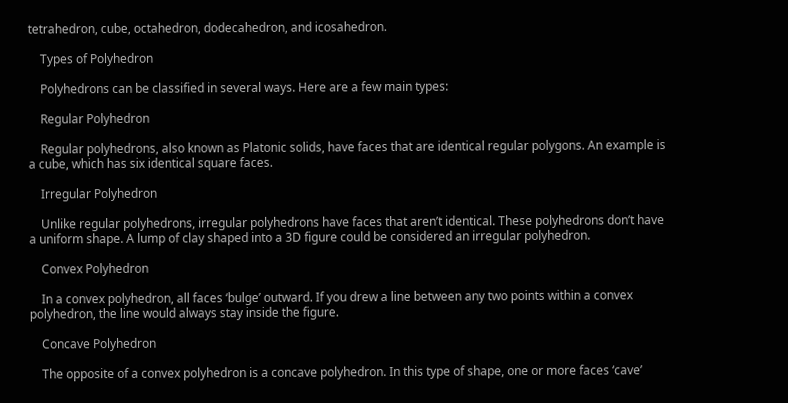tetrahedron, cube, octahedron, dodecahedron, and icosahedron.

    Types of Polyhedron

    Polyhedrons can be classified in several ways. Here are a few main types:

    Regular Polyhedron

    Regular polyhedrons, also known as Platonic solids, have faces that are identical regular polygons. An example is a cube, which has six identical square faces.

    Irregular Polyhedron

    Unlike regular polyhedrons, irregular polyhedrons have faces that aren’t identical. These polyhedrons don’t have a uniform shape. A lump of clay shaped into a 3D figure could be considered an irregular polyhedron.

    Convex Polyhedron

    In a convex polyhedron, all faces ‘bulge’ outward. If you drew a line between any two points within a convex polyhedron, the line would always stay inside the figure.

    Concave Polyhedron

    The opposite of a convex polyhedron is a concave polyhedron. In this type of shape, one or more faces ‘cave’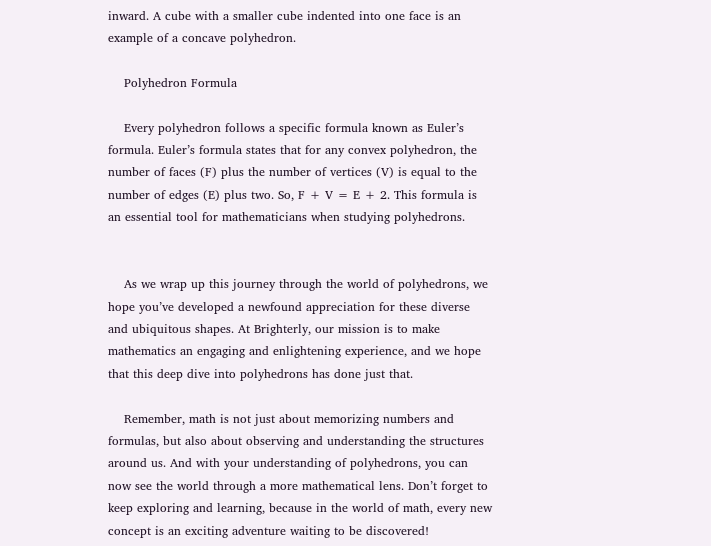inward. A cube with a smaller cube indented into one face is an example of a concave polyhedron.

    Polyhedron Formula

    Every polyhedron follows a specific formula known as Euler’s formula. Euler’s formula states that for any convex polyhedron, the number of faces (F) plus the number of vertices (V) is equal to the number of edges (E) plus two. So, F + V = E + 2. This formula is an essential tool for mathematicians when studying polyhedrons.


    As we wrap up this journey through the world of polyhedrons, we hope you’ve developed a newfound appreciation for these diverse and ubiquitous shapes. At Brighterly, our mission is to make mathematics an engaging and enlightening experience, and we hope that this deep dive into polyhedrons has done just that.

    Remember, math is not just about memorizing numbers and formulas, but also about observing and understanding the structures around us. And with your understanding of polyhedrons, you can now see the world through a more mathematical lens. Don’t forget to keep exploring and learning, because in the world of math, every new concept is an exciting adventure waiting to be discovered!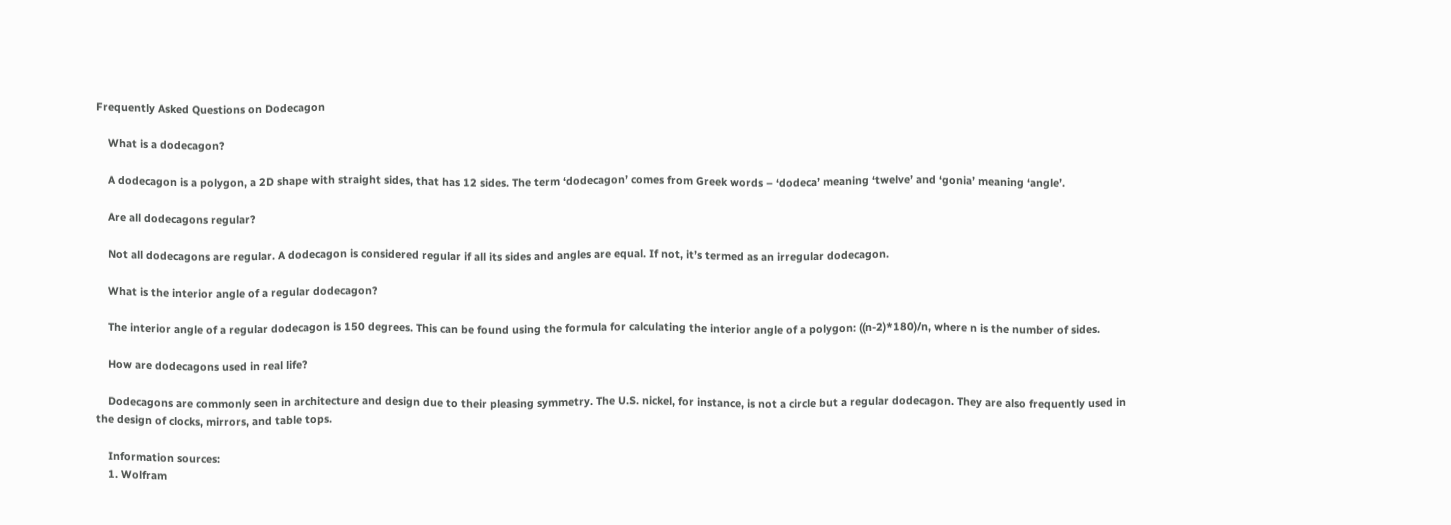Frequently Asked Questions on Dodecagon

    What is a dodecagon?

    A dodecagon is a polygon, a 2D shape with straight sides, that has 12 sides. The term ‘dodecagon’ comes from Greek words – ‘dodeca’ meaning ‘twelve’ and ‘gonia’ meaning ‘angle’.

    Are all dodecagons regular?

    Not all dodecagons are regular. A dodecagon is considered regular if all its sides and angles are equal. If not, it’s termed as an irregular dodecagon.

    What is the interior angle of a regular dodecagon?

    The interior angle of a regular dodecagon is 150 degrees. This can be found using the formula for calculating the interior angle of a polygon: ((n-2)*180)/n, where n is the number of sides.

    How are dodecagons used in real life?

    Dodecagons are commonly seen in architecture and design due to their pleasing symmetry. The U.S. nickel, for instance, is not a circle but a regular dodecagon. They are also frequently used in the design of clocks, mirrors, and table tops.

    Information sources:
    1. Wolfram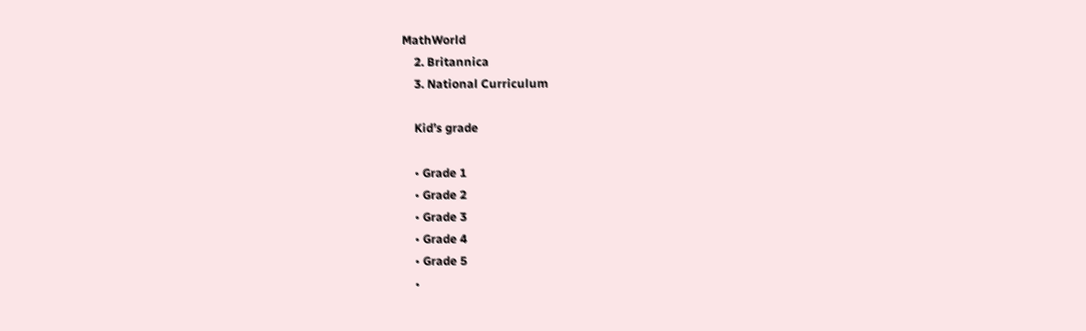MathWorld
    2. Britannica
    3. National Curriculum

    Kid’s grade

    • Grade 1
    • Grade 2
    • Grade 3
    • Grade 4
    • Grade 5
    •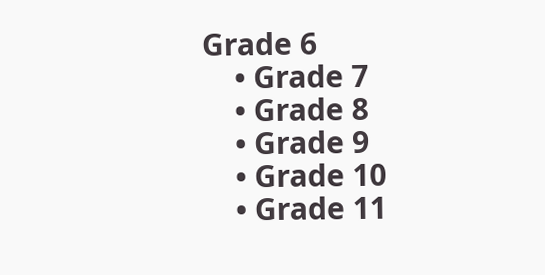Grade 6
    • Grade 7
    • Grade 8
    • Grade 9
    • Grade 10
    • Grade 11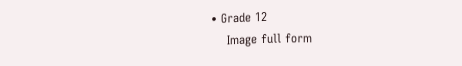• Grade 12
    Image full form